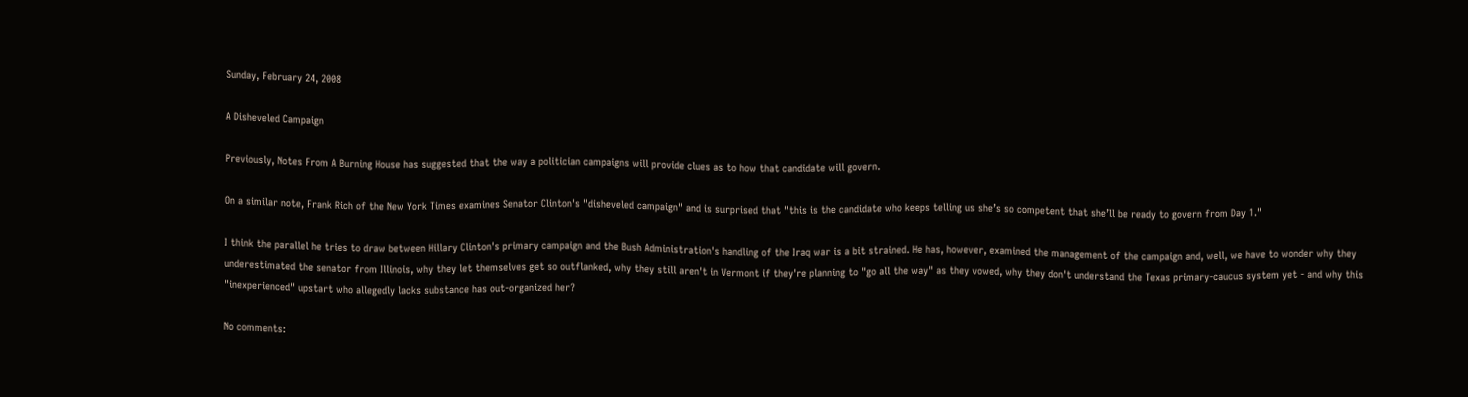Sunday, February 24, 2008

A Disheveled Campaign

Previously, Notes From A Burning House has suggested that the way a politician campaigns will provide clues as to how that candidate will govern.

On a similar note, Frank Rich of the New York Times examines Senator Clinton's "disheveled campaign" and is surprised that "this is the candidate who keeps telling us she’s so competent that she’ll be ready to govern from Day 1."

I think the parallel he tries to draw between Hillary Clinton's primary campaign and the Bush Administration's handling of the Iraq war is a bit strained. He has, however, examined the management of the campaign and, well, we have to wonder why they underestimated the senator from Illinois, why they let themselves get so outflanked, why they still aren't in Vermont if they're planning to "go all the way" as they vowed, why they don't understand the Texas primary-caucus system yet - and why this "inexperienced" upstart who allegedly lacks substance has out-organized her?

No comments: